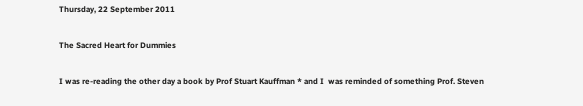Thursday, 22 September 2011

The Sacred Heart for Dummies

I was re-reading the other day a book by Prof Stuart Kauffman * and I  was reminded of something Prof. Steven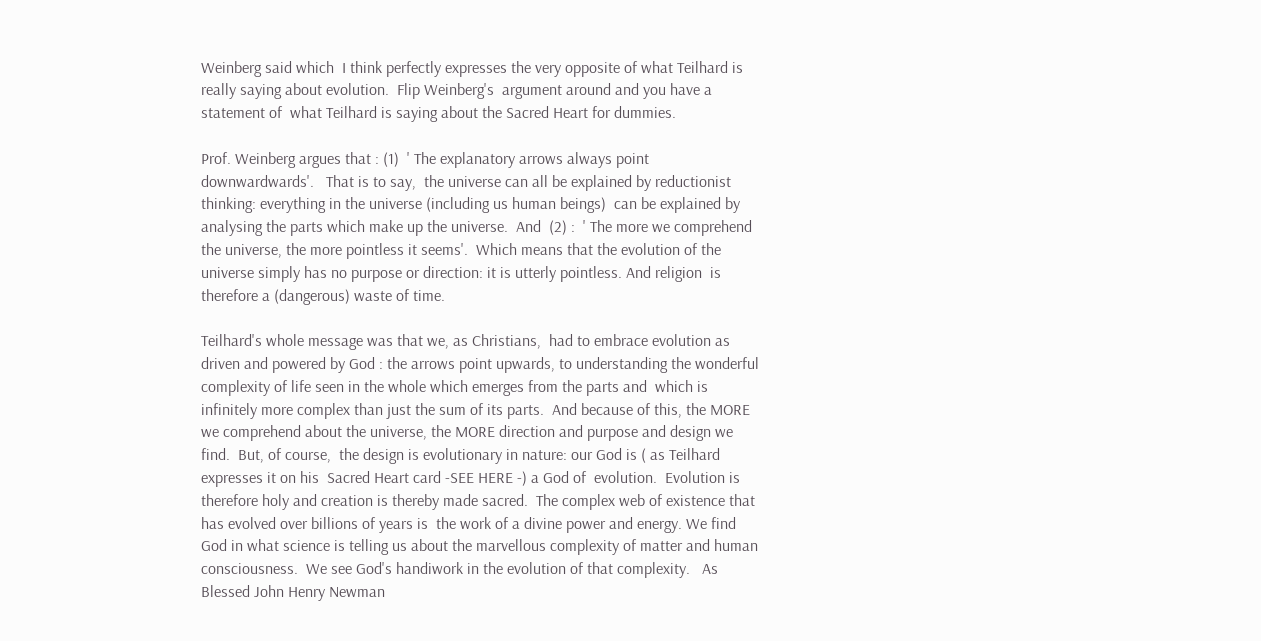Weinberg said which  I think perfectly expresses the very opposite of what Teilhard is  really saying about evolution.  Flip Weinberg's  argument around and you have a statement of  what Teilhard is saying about the Sacred Heart for dummies.

Prof. Weinberg argues that : (1)  ' The explanatory arrows always point downwardwards'.   That is to say,  the universe can all be explained by reductionist thinking: everything in the universe (including us human beings)  can be explained by analysing the parts which make up the universe.  And  (2) :  ' The more we comprehend the universe, the more pointless it seems'.  Which means that the evolution of the universe simply has no purpose or direction: it is utterly pointless. And religion  is therefore a (dangerous) waste of time.

Teilhard's whole message was that we, as Christians,  had to embrace evolution as driven and powered by God : the arrows point upwards, to understanding the wonderful complexity of life seen in the whole which emerges from the parts and  which is infinitely more complex than just the sum of its parts.  And because of this, the MORE we comprehend about the universe, the MORE direction and purpose and design we find.  But, of course,  the design is evolutionary in nature: our God is ( as Teilhard expresses it on his  Sacred Heart card -SEE HERE -) a God of  evolution.  Evolution is therefore holy and creation is thereby made sacred.  The complex web of existence that has evolved over billions of years is  the work of a divine power and energy. We find God in what science is telling us about the marvellous complexity of matter and human consciousness.  We see God's handiwork in the evolution of that complexity.   As Blessed John Henry Newman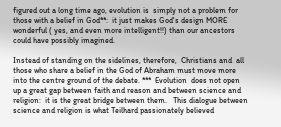figured out a long time ago, evolution is  simply not a problem for those with a belief in God**:  it just makes God's design MORE wonderful ( yes, and even more intelligent!!) than our ancestors could have possibly imagined.

Instead of standing on the sidelines, therefore,  Christians and  all those who share a belief in the God of Abraham must move more into the centre ground of the debate. ***  Evolution  does not open up a great gap between faith and reason and between science and religion:  it is the great bridge between them.   This dialogue between science and religion is what Teilhard passionately believed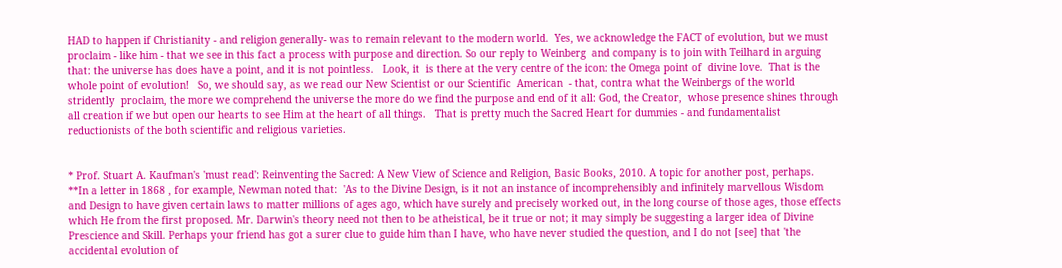HAD to happen if Christianity - and religion generally- was to remain relevant to the modern world.  Yes, we acknowledge the FACT of evolution, but we must proclaim - like him - that we see in this fact a process with purpose and direction. So our reply to Weinberg  and company is to join with Teilhard in arguing that: the universe has does have a point, and it is not pointless.   Look, it  is there at the very centre of the icon: the Omega point of  divine love.  That is the whole point of evolution!   So, we should say, as we read our New Scientist or our Scientific  American  - that, contra what the Weinbergs of the world stridently  proclaim, the more we comprehend the universe the more do we find the purpose and end of it all: God, the Creator,  whose presence shines through all creation if we but open our hearts to see Him at the heart of all things.   That is pretty much the Sacred Heart for dummies - and fundamentalist reductionists of the both scientific and religious varieties.


* Prof. Stuart A. Kaufman's 'must read': Reinventing the Sacred: A New View of Science and Religion, Basic Books, 2010. A topic for another post, perhaps.
**In a letter in 1868 , for example, Newman noted that:  'As to the Divine Design, is it not an instance of incomprehensibly and infinitely marvellous Wisdom and Design to have given certain laws to matter millions of ages ago, which have surely and precisely worked out, in the long course of those ages, those effects which He from the first proposed. Mr. Darwin's theory need not then to be atheistical, be it true or not; it may simply be suggesting a larger idea of Divine Prescience and Skill. Perhaps your friend has got a surer clue to guide him than I have, who have never studied the question, and I do not [see] that 'the accidental evolution of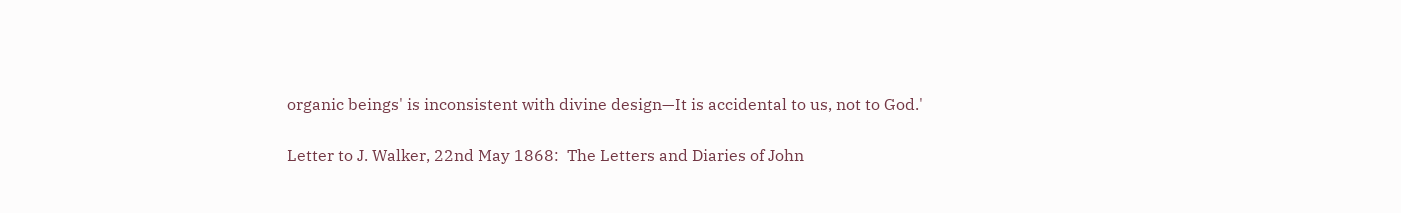organic beings' is inconsistent with divine design—It is accidental to us, not to God.'

Letter to J. Walker, 22nd May 1868:  The Letters and Diaries of John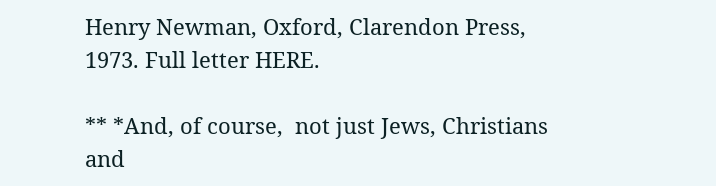Henry Newman, Oxford, Clarendon Press, 1973. Full letter HERE.

** *And, of course,  not just Jews, Christians and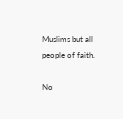Muslims but all people of faith.

No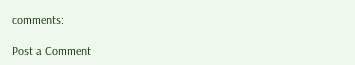comments:

Post a Comment